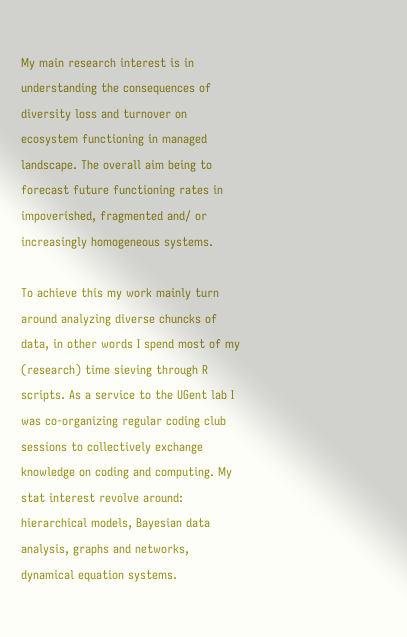My main research interest is in understanding the consequences of diversity loss and turnover on ecosystem functioning in managed landscape. The overall aim being to forecast future functioning rates in impoverished, fragmented and/ or increasingly homogeneous systems.

To achieve this my work mainly turn around analyzing diverse chuncks of data, in other words I spend most of my (research) time sieving through R scripts. As a service to the UGent lab I was co-organizing regular coding club sessions to collectively exchange knowledge on coding and computing. My stat interest revolve around: hierarchical models, Bayesian data analysis, graphs and networks, dynamical equation systems.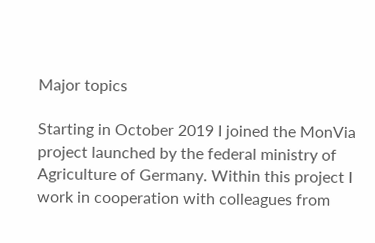Major topics

Starting in October 2019 I joined the MonVia project launched by the federal ministry of Agriculture of Germany. Within this project I work in cooperation with colleagues from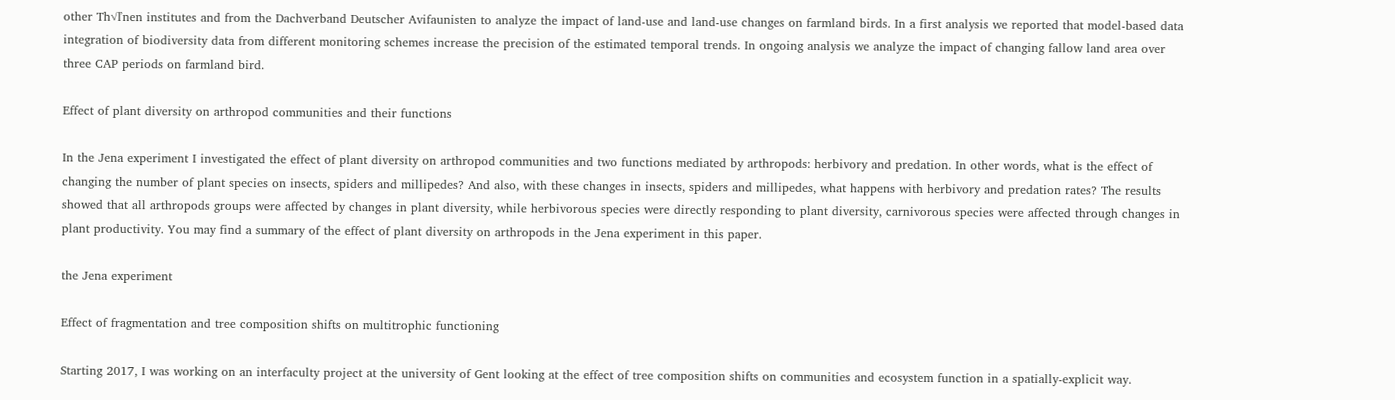other Th√ľnen institutes and from the Dachverband Deutscher Avifaunisten to analyze the impact of land-use and land-use changes on farmland birds. In a first analysis we reported that model-based data integration of biodiversity data from different monitoring schemes increase the precision of the estimated temporal trends. In ongoing analysis we analyze the impact of changing fallow land area over three CAP periods on farmland bird.

Effect of plant diversity on arthropod communities and their functions

In the Jena experiment I investigated the effect of plant diversity on arthropod communities and two functions mediated by arthropods: herbivory and predation. In other words, what is the effect of changing the number of plant species on insects, spiders and millipedes? And also, with these changes in insects, spiders and millipedes, what happens with herbivory and predation rates? The results showed that all arthropods groups were affected by changes in plant diversity, while herbivorous species were directly responding to plant diversity, carnivorous species were affected through changes in plant productivity. You may find a summary of the effect of plant diversity on arthropods in the Jena experiment in this paper.

the Jena experiment

Effect of fragmentation and tree composition shifts on multitrophic functioning

Starting 2017, I was working on an interfaculty project at the university of Gent looking at the effect of tree composition shifts on communities and ecosystem function in a spatially-explicit way.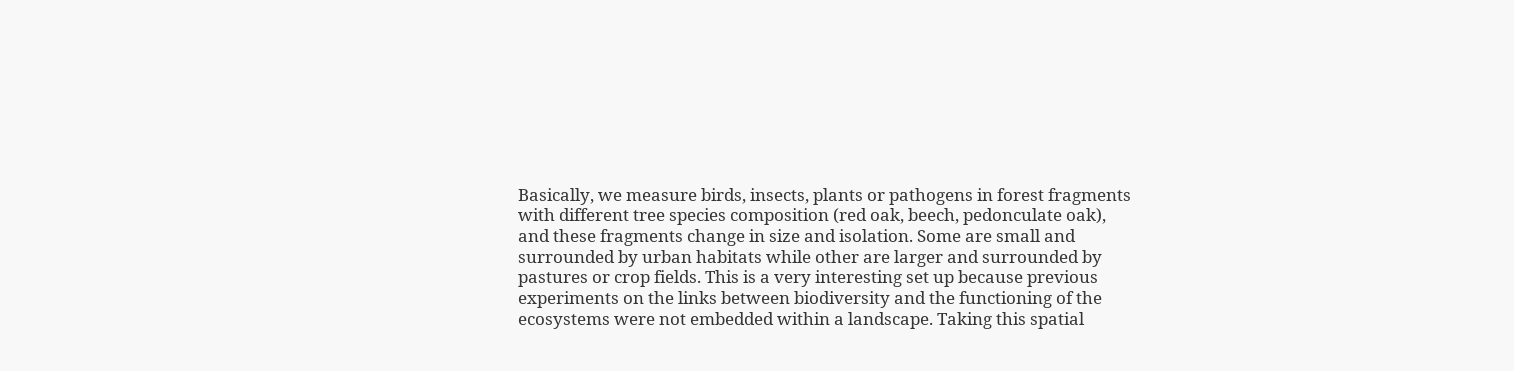Basically, we measure birds, insects, plants or pathogens in forest fragments with different tree species composition (red oak, beech, pedonculate oak), and these fragments change in size and isolation. Some are small and surrounded by urban habitats while other are larger and surrounded by pastures or crop fields. This is a very interesting set up because previous experiments on the links between biodiversity and the functioning of the ecosystems were not embedded within a landscape. Taking this spatial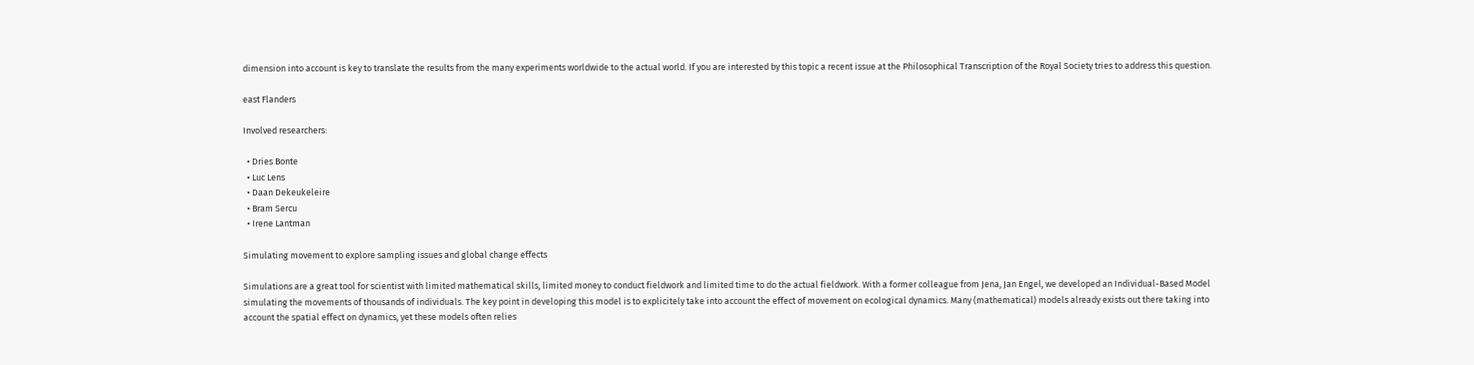dimension into account is key to translate the results from the many experiments worldwide to the actual world. If you are interested by this topic a recent issue at the Philosophical Transcription of the Royal Society tries to address this question.

east Flanders

Involved researchers:

  • Dries Bonte
  • Luc Lens
  • Daan Dekeukeleire
  • Bram Sercu
  • Irene Lantman

Simulating movement to explore sampling issues and global change effects

Simulations are a great tool for scientist with limited mathematical skills, limited money to conduct fieldwork and limited time to do the actual fieldwork. With a former colleague from Jena, Jan Engel, we developed an Individual-Based Model simulating the movements of thousands of individuals. The key point in developing this model is to explicitely take into account the effect of movement on ecological dynamics. Many (mathematical) models already exists out there taking into account the spatial effect on dynamics, yet these models often relies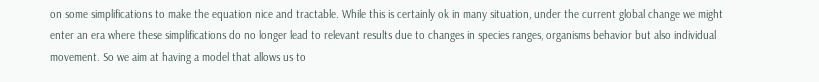on some simplifications to make the equation nice and tractable. While this is certainly ok in many situation, under the current global change we might enter an era where these simplifications do no longer lead to relevant results due to changes in species ranges, organisms behavior but also individual movement. So we aim at having a model that allows us to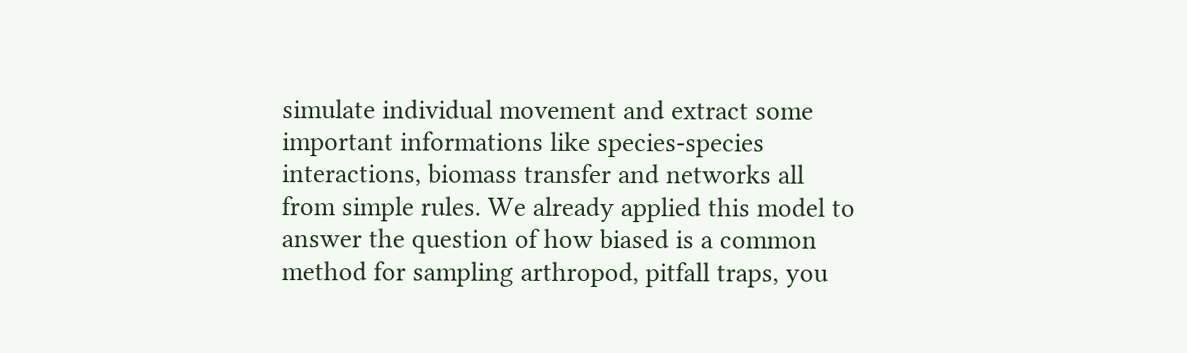simulate individual movement and extract some important informations like species-species interactions, biomass transfer and networks all from simple rules. We already applied this model to answer the question of how biased is a common method for sampling arthropod, pitfall traps, you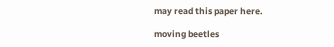may read this paper here.

moving beetles